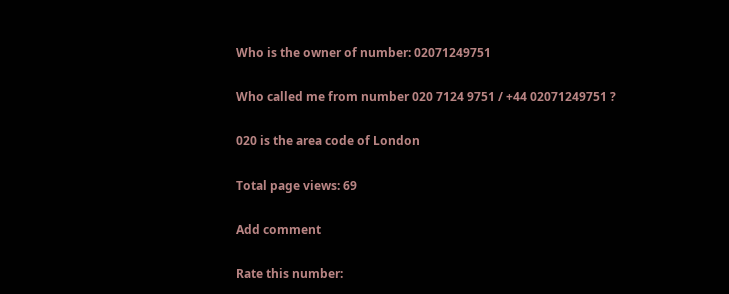Who is the owner of number: 02071249751

Who called me from number 020 7124 9751 / +44 02071249751 ?

020 is the area code of London

Total page views: 69

Add comment

Rate this number: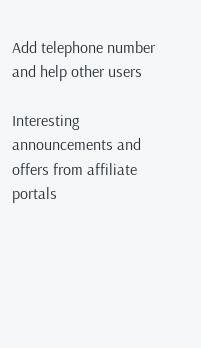Add telephone number
and help other users

Interesting announcements and
offers from affiliate portals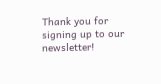Thank you for signing up to our newsletter!